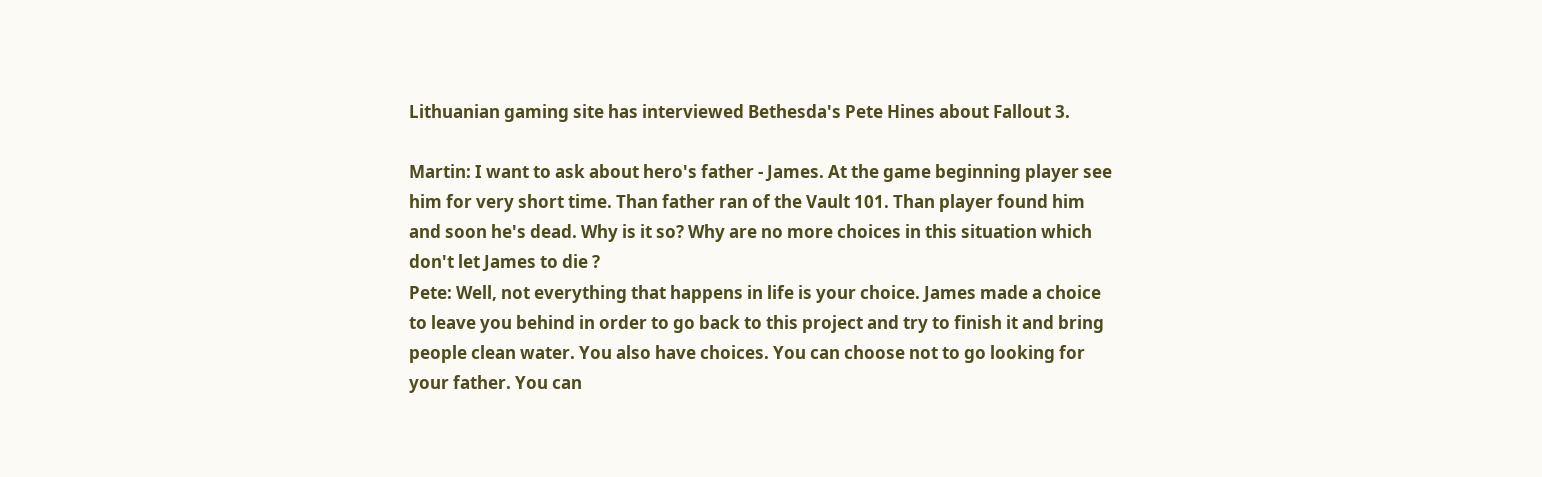Lithuanian gaming site has interviewed Bethesda's Pete Hines about Fallout 3.

Martin: I want to ask about hero's father - James. At the game beginning player see him for very short time. Than father ran of the Vault 101. Than player found him and soon he's dead. Why is it so? Why are no more choices in this situation which don't let James to die ?
Pete: Well, not everything that happens in life is your choice. James made a choice to leave you behind in order to go back to this project and try to finish it and bring people clean water. You also have choices. You can choose not to go looking for your father. You can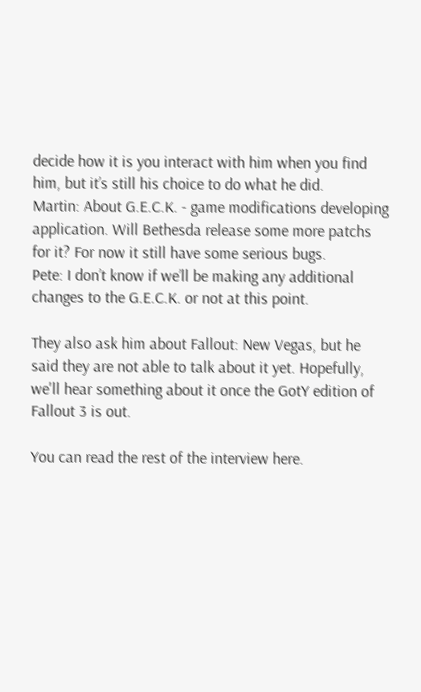decide how it is you interact with him when you find him, but it’s still his choice to do what he did.
Martin: About G.E.C.K. - game modifications developing application. Will Bethesda release some more patchs for it? For now it still have some serious bugs.
Pete: I don’t know if we’ll be making any additional changes to the G.E.C.K. or not at this point.

They also ask him about Fallout: New Vegas, but he said they are not able to talk about it yet. Hopefully, we'll hear something about it once the GotY edition of Fallout 3 is out.

You can read the rest of the interview here.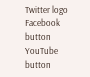Twitter logo Facebook button YouTube button